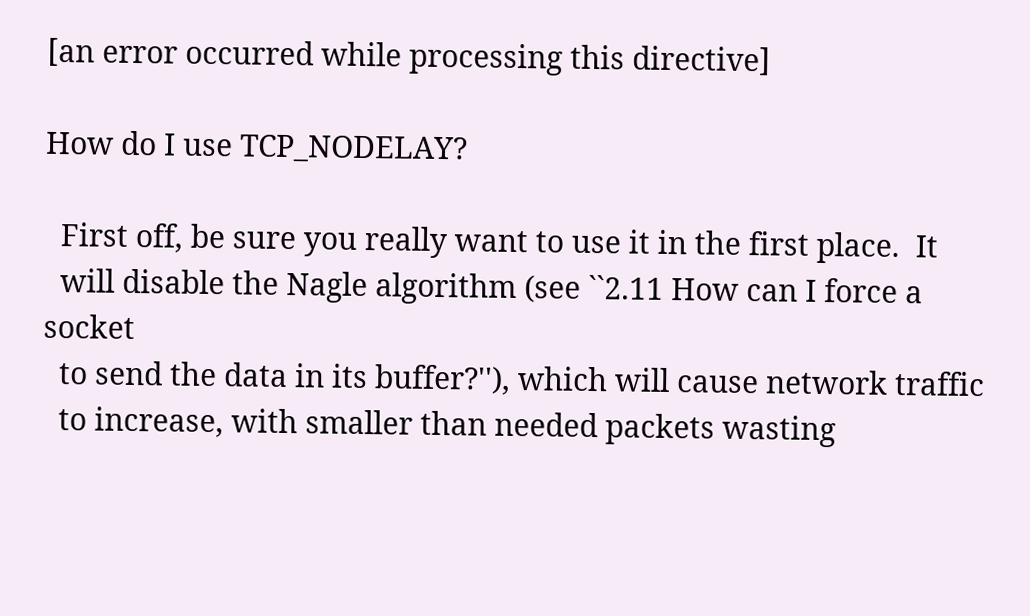[an error occurred while processing this directive]

How do I use TCP_NODELAY?

  First off, be sure you really want to use it in the first place.  It
  will disable the Nagle algorithm (see ``2.11 How can I force a socket
  to send the data in its buffer?''), which will cause network traffic
  to increase, with smaller than needed packets wasting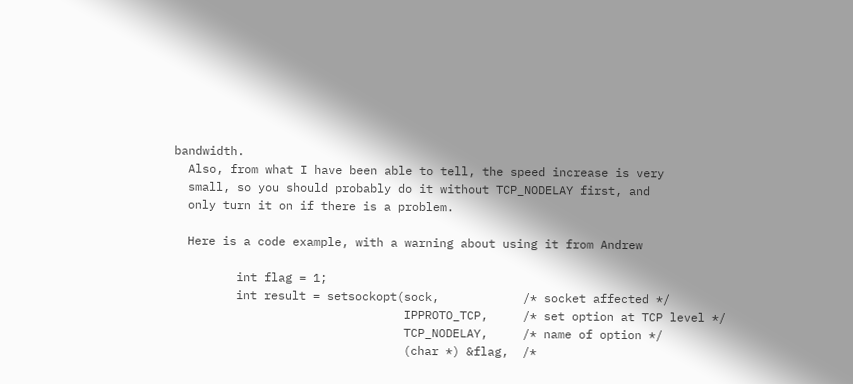bandwidth.
  Also, from what I have been able to tell, the speed increase is very
  small, so you should probably do it without TCP_NODELAY first, and
  only turn it on if there is a problem.

  Here is a code example, with a warning about using it from Andrew

         int flag = 1;
         int result = setsockopt(sock,            /* socket affected */
                                 IPPROTO_TCP,     /* set option at TCP level */
                                 TCP_NODELAY,     /* name of option */
                                 (char *) &flag,  /*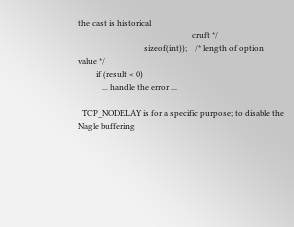the cast is historical
                                                         cruft */
                                 sizeof(int));    /* length of option value */
         if (result < 0)
            ... handle the error ...

  TCP_NODELAY is for a specific purpose; to disable the Nagle buffering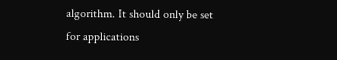algorithm. It should only be set for applications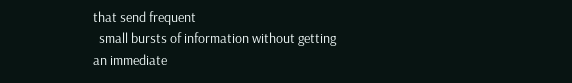that send frequent
  small bursts of information without getting an immediate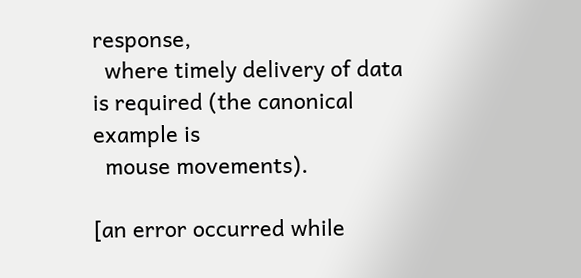response,
  where timely delivery of data is required (the canonical example is
  mouse movements).

[an error occurred while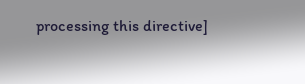processing this directive]